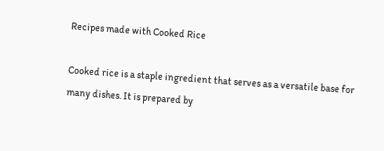Recipes made with Cooked Rice

Cooked rice is a staple ingredient that serves as a versatile base for many dishes. It is prepared by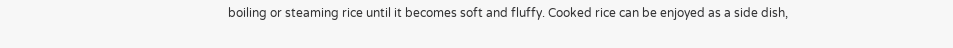boiling or steaming rice until it becomes soft and fluffy. Cooked rice can be enjoyed as a side dish,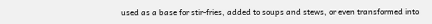used as a base for stir-fries, added to soups and stews, or even transformed into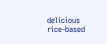delicious rice-based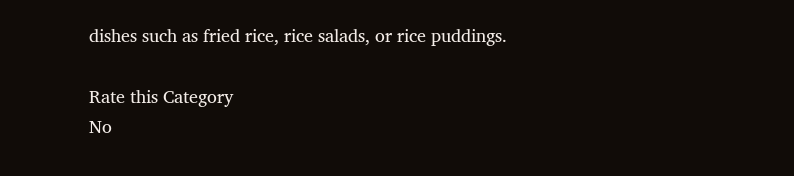dishes such as fried rice, rice salads, or rice puddings.

Rate this Category
No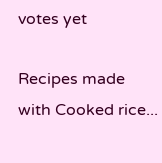votes yet

Recipes made with Cooked rice...